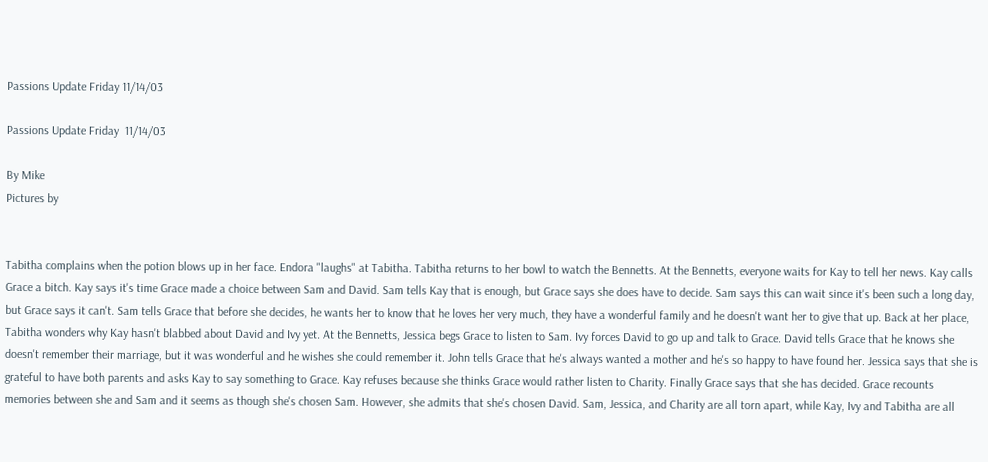Passions Update Friday 11/14/03

Passions Update Friday  11/14/03

By Mike
Pictures by


Tabitha complains when the potion blows up in her face. Endora "laughs" at Tabitha. Tabitha returns to her bowl to watch the Bennetts. At the Bennetts, everyone waits for Kay to tell her news. Kay calls Grace a bitch. Kay says it's time Grace made a choice between Sam and David. Sam tells Kay that is enough, but Grace says she does have to decide. Sam says this can wait since it's been such a long day, but Grace says it can't. Sam tells Grace that before she decides, he wants her to know that he loves her very much, they have a wonderful family and he doesn't want her to give that up. Back at her place, Tabitha wonders why Kay hasn't blabbed about David and Ivy yet. At the Bennetts, Jessica begs Grace to listen to Sam. Ivy forces David to go up and talk to Grace. David tells Grace that he knows she doesn't remember their marriage, but it was wonderful and he wishes she could remember it. John tells Grace that he's always wanted a mother and he's so happy to have found her. Jessica says that she is grateful to have both parents and asks Kay to say something to Grace. Kay refuses because she thinks Grace would rather listen to Charity. Finally Grace says that she has decided. Grace recounts memories between she and Sam and it seems as though she's chosen Sam. However, she admits that she's chosen David. Sam, Jessica, and Charity are all torn apart, while Kay, Ivy and Tabitha are all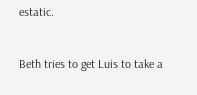estatic.


Beth tries to get Luis to take a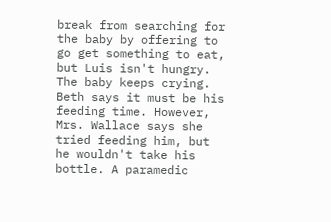break from searching for the baby by offering to go get something to eat, but Luis isn't hungry. The baby keeps crying. Beth says it must be his feeding time. However, Mrs. Wallace says she tried feeding him, but he wouldn't take his bottle. A paramedic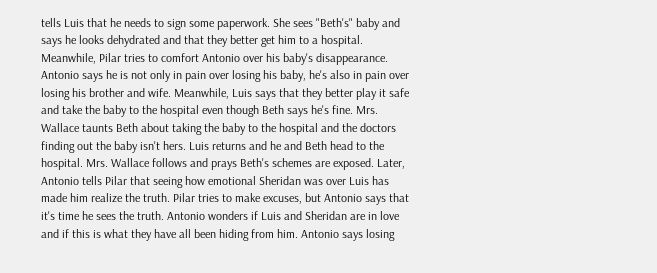tells Luis that he needs to sign some paperwork. She sees "Beth's" baby and says he looks dehydrated and that they better get him to a hospital. Meanwhile, Pilar tries to comfort Antonio over his baby's disappearance. Antonio says he is not only in pain over losing his baby, he's also in pain over losing his brother and wife. Meanwhile, Luis says that they better play it safe and take the baby to the hospital even though Beth says he's fine. Mrs. Wallace taunts Beth about taking the baby to the hospital and the doctors finding out the baby isn't hers. Luis returns and he and Beth head to the hospital. Mrs. Wallace follows and prays Beth's schemes are exposed. Later, Antonio tells Pilar that seeing how emotional Sheridan was over Luis has made him realize the truth. Pilar tries to make excuses, but Antonio says that it's time he sees the truth. Antonio wonders if Luis and Sheridan are in love and if this is what they have all been hiding from him. Antonio says losing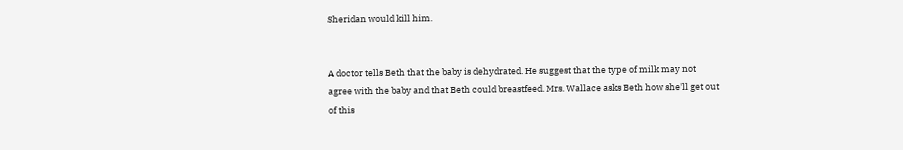Sheridan would kill him.


A doctor tells Beth that the baby is dehydrated. He suggest that the type of milk may not agree with the baby and that Beth could breastfeed. Mrs. Wallace asks Beth how she'll get out of this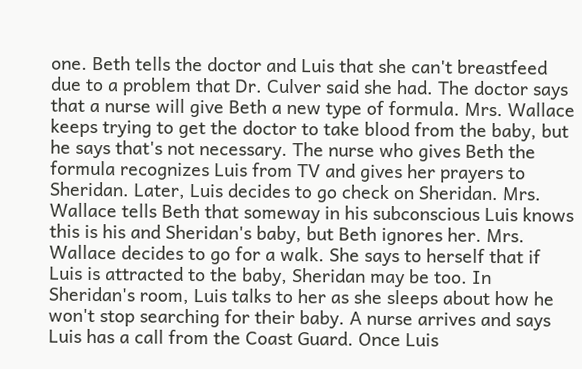one. Beth tells the doctor and Luis that she can't breastfeed due to a problem that Dr. Culver said she had. The doctor says that a nurse will give Beth a new type of formula. Mrs. Wallace keeps trying to get the doctor to take blood from the baby, but he says that's not necessary. The nurse who gives Beth the formula recognizes Luis from TV and gives her prayers to Sheridan. Later, Luis decides to go check on Sheridan. Mrs. Wallace tells Beth that someway in his subconscious Luis knows this is his and Sheridan's baby, but Beth ignores her. Mrs. Wallace decides to go for a walk. She says to herself that if Luis is attracted to the baby, Sheridan may be too. In Sheridan's room, Luis talks to her as she sleeps about how he won't stop searching for their baby. A nurse arrives and says Luis has a call from the Coast Guard. Once Luis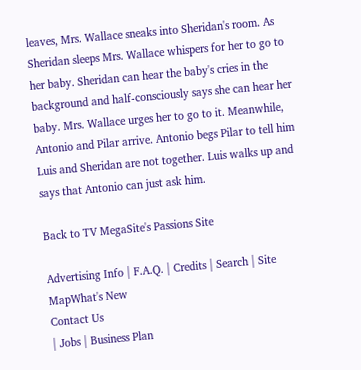leaves, Mrs. Wallace sneaks into Sheridan's room. As Sheridan sleeps Mrs. Wallace whispers for her to go to her baby. Sheridan can hear the baby's cries in the background and half-consciously says she can hear her baby. Mrs. Wallace urges her to go to it. Meanwhile, Antonio and Pilar arrive. Antonio begs Pilar to tell him Luis and Sheridan are not together. Luis walks up and says that Antonio can just ask him.

Back to TV MegaSite's Passions Site

Advertising Info | F.A.Q. | Credits | Search | Site MapWhat's New
Contact Us
| Jobs | Business Plan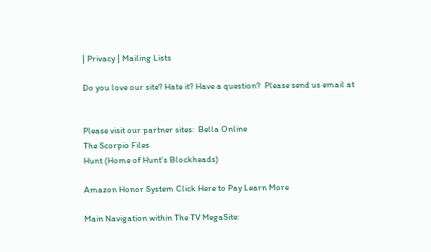| Privacy | Mailing Lists

Do you love our site? Hate it? Have a question?  Please send us email at


Please visit our partner sites:  Bella Online
The Scorpio Files
Hunt (Home of Hunt's Blockheads)

Amazon Honor System Click Here to Pay Learn More

Main Navigation within The TV MegaSite: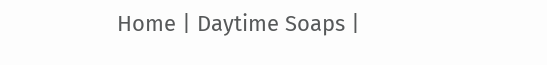Home | Daytime Soaps |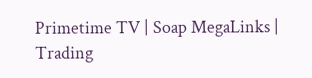Primetime TV | Soap MegaLinks | Trading